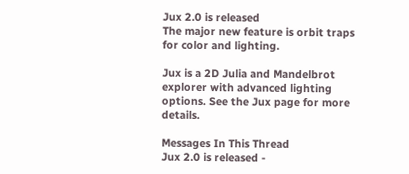Jux 2.0 is released
The major new feature is orbit traps for color and lighting.

Jux is a 2D Julia and Mandelbrot explorer with advanced lighting options. See the Jux page for more details.

Messages In This Thread
Jux 2.0 is released -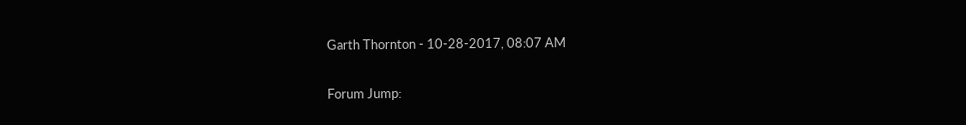Garth Thornton - 10-28-2017, 08:07 AM

Forum Jump: